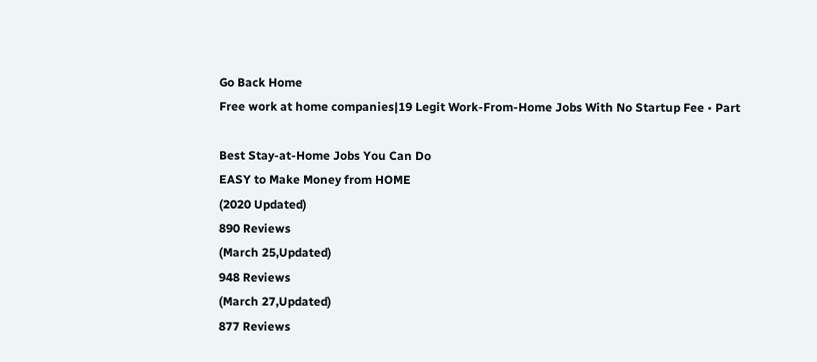Go Back Home
Free work at home companies|19 Legit Work-From-Home Jobs With No Startup Fee • Part

Best Stay-at-Home Jobs You Can Do
EASY to Make Money from HOME
(2020 Updated)
890 Reviews
(March 25,Updated)
948 Reviews
(March 27,Updated)
877 Reviews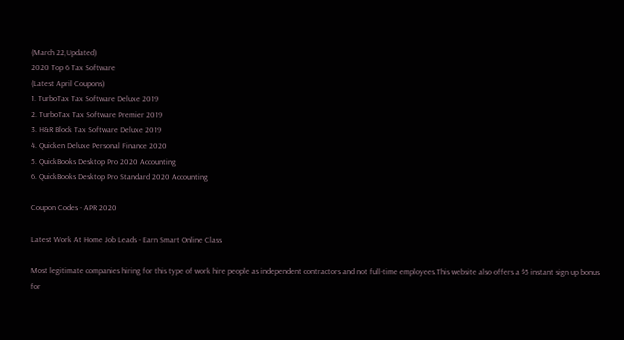(March 22,Updated)
2020 Top 6 Tax Software
(Latest April Coupons)
1. TurboTax Tax Software Deluxe 2019
2. TurboTax Tax Software Premier 2019
3. H&R Block Tax Software Deluxe 2019
4. Quicken Deluxe Personal Finance 2020
5. QuickBooks Desktop Pro 2020 Accounting
6. QuickBooks Desktop Pro Standard 2020 Accounting

Coupon Codes - APR 2020

Latest Work At Home Job Leads - Earn Smart Online Class

Most legitimate companies hiring for this type of work hire people as independent contractors and not full-time employees.This website also offers a $5 instant sign up bonus for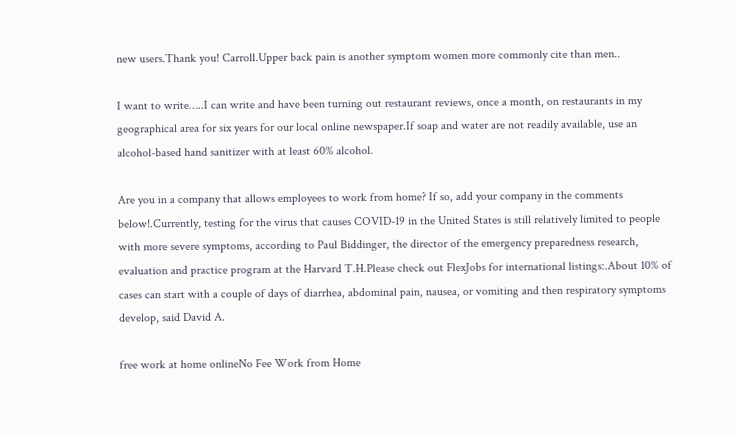new users.Thank you! Carroll.Upper back pain is another symptom women more commonly cite than men..

I want to write…..I can write and have been turning out restaurant reviews, once a month, on restaurants in my geographical area for six years for our local online newspaper.If soap and water are not readily available, use an alcohol-based hand sanitizer with at least 60% alcohol.

Are you in a company that allows employees to work from home? If so, add your company in the comments below!.Currently, testing for the virus that causes COVID-19 in the United States is still relatively limited to people with more severe symptoms, according to Paul Biddinger, the director of the emergency preparedness research, evaluation and practice program at the Harvard T.H.Please check out FlexJobs for international listings:.About 10% of cases can start with a couple of days of diarrhea, abdominal pain, nausea, or vomiting and then respiratory symptoms develop, said David A.

free work at home onlineNo Fee Work from Home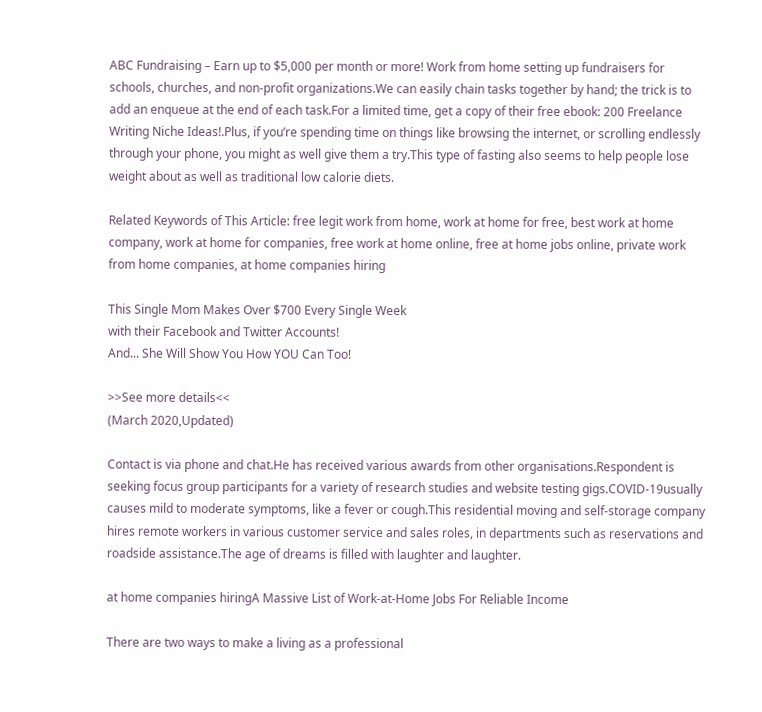ABC Fundraising – Earn up to $5,000 per month or more! Work from home setting up fundraisers for schools, churches, and non-profit organizations.We can easily chain tasks together by hand; the trick is to add an enqueue at the end of each task.For a limited time, get a copy of their free ebook: 200 Freelance Writing Niche Ideas!.Plus, if you’re spending time on things like browsing the internet, or scrolling endlessly through your phone, you might as well give them a try.This type of fasting also seems to help people lose weight about as well as traditional low calorie diets.

Related Keywords of This Article: free legit work from home, work at home for free, best work at home company, work at home for companies, free work at home online, free at home jobs online, private work from home companies, at home companies hiring

This Single Mom Makes Over $700 Every Single Week
with their Facebook and Twitter Accounts!
And... She Will Show You How YOU Can Too!

>>See more details<<
(March 2020,Updated)

Contact is via phone and chat.He has received various awards from other organisations.Respondent is seeking focus group participants for a variety of research studies and website testing gigs.COVID-19usually causes mild to moderate symptoms, like a fever or cough.This residential moving and self-storage company hires remote workers in various customer service and sales roles, in departments such as reservations and roadside assistance.The age of dreams is filled with laughter and laughter.

at home companies hiringA Massive List of Work-at-Home Jobs For Reliable Income

There are two ways to make a living as a professional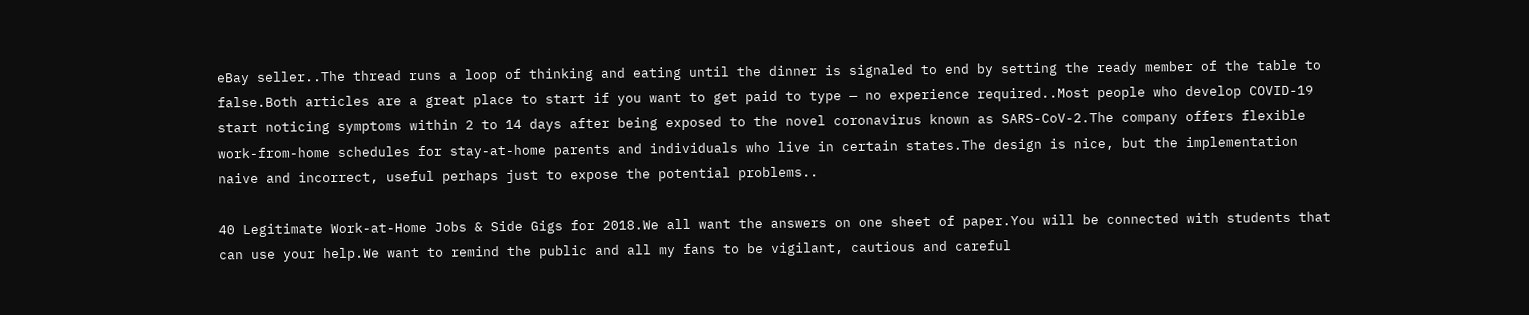eBay seller..The thread runs a loop of thinking and eating until the dinner is signaled to end by setting the ready member of the table to false.Both articles are a great place to start if you want to get paid to type — no experience required..Most people who develop COVID-19 start noticing symptoms within 2 to 14 days after being exposed to the novel coronavirus known as SARS-CoV-2.The company offers flexible work-from-home schedules for stay-at-home parents and individuals who live in certain states.The design is nice, but the implementation naive and incorrect, useful perhaps just to expose the potential problems..

40 Legitimate Work-at-Home Jobs & Side Gigs for 2018.We all want the answers on one sheet of paper.You will be connected with students that can use your help.We want to remind the public and all my fans to be vigilant, cautious and careful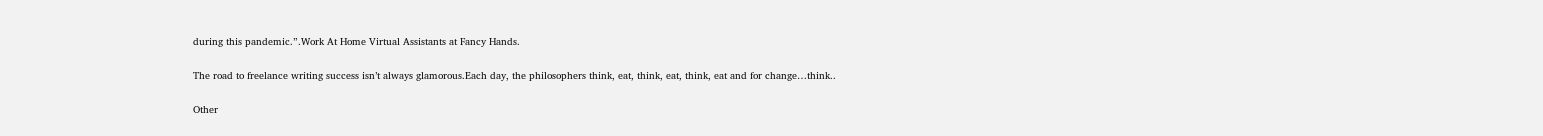during this pandemic.”.Work At Home Virtual Assistants at Fancy Hands.

The road to freelance writing success isn’t always glamorous.Each day, the philosophers think, eat, think, eat, think, eat and for change…think..

Other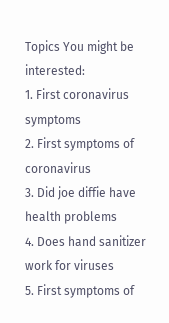Topics You might be interested:
1. First coronavirus symptoms
2. First symptoms of coronavirus
3. Did joe diffie have health problems
4. Does hand sanitizer work for viruses
5. First symptoms of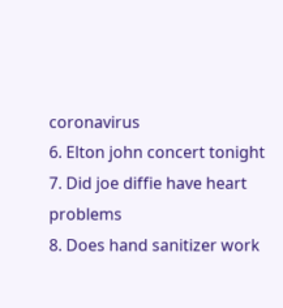coronavirus
6. Elton john concert tonight
7. Did joe diffie have heart problems
8. Does hand sanitizer work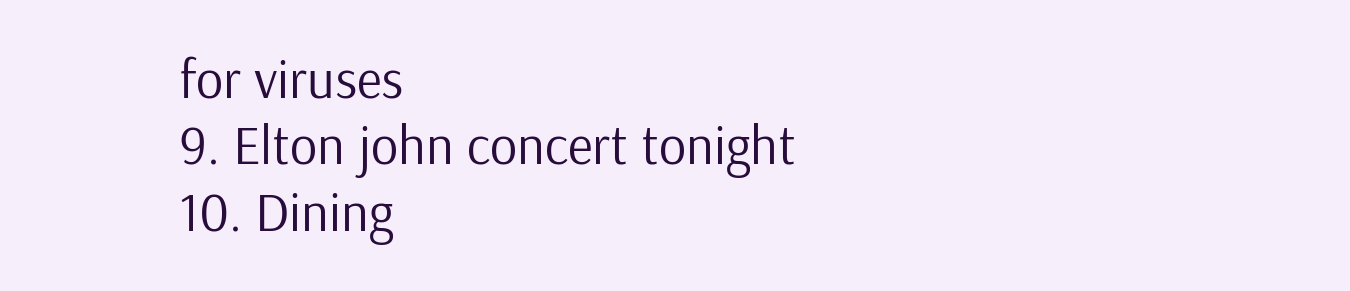for viruses
9. Elton john concert tonight
10. Dining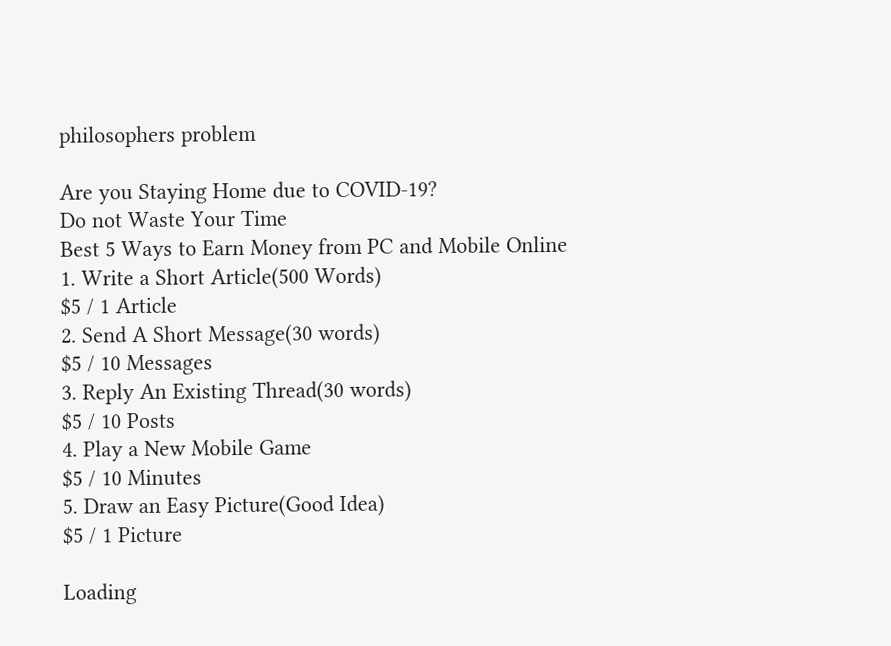philosophers problem

Are you Staying Home due to COVID-19?
Do not Waste Your Time
Best 5 Ways to Earn Money from PC and Mobile Online
1. Write a Short Article(500 Words)
$5 / 1 Article
2. Send A Short Message(30 words)
$5 / 10 Messages
3. Reply An Existing Thread(30 words)
$5 / 10 Posts
4. Play a New Mobile Game
$5 / 10 Minutes
5. Draw an Easy Picture(Good Idea)
$5 / 1 Picture

Loading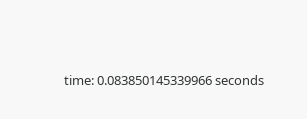time: 0.083850145339966 seconds